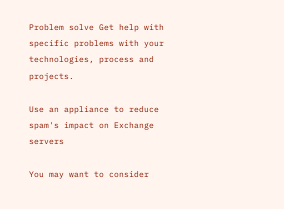Problem solve Get help with specific problems with your technologies, process and projects.

Use an appliance to reduce spam's impact on Exchange servers

You may want to consider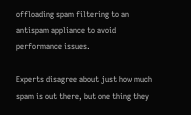offloading spam filtering to an antispam appliance to avoid performance issues.

Experts disagree about just how much spam is out there, but one thing they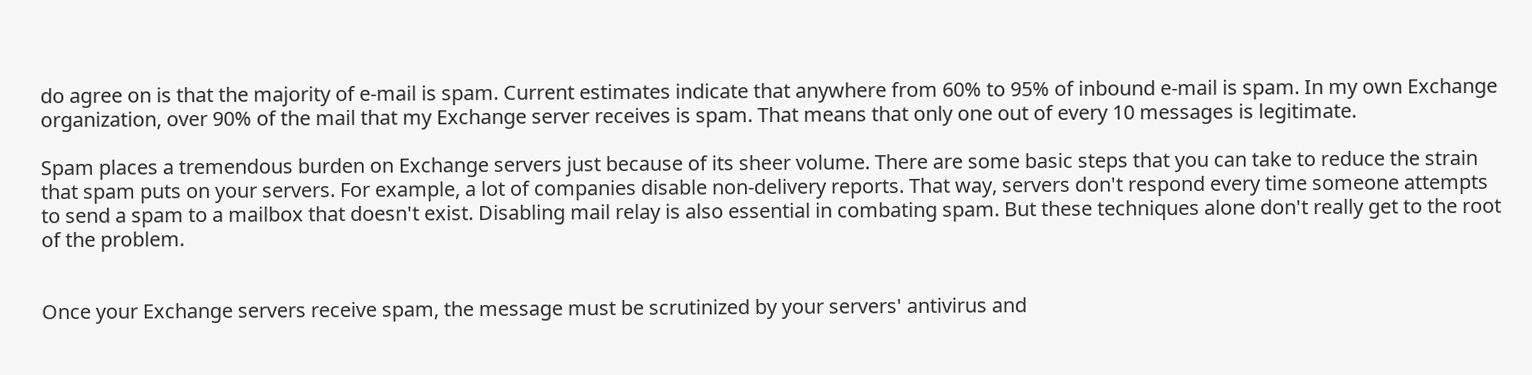do agree on is that the majority of e-mail is spam. Current estimates indicate that anywhere from 60% to 95% of inbound e-mail is spam. In my own Exchange organization, over 90% of the mail that my Exchange server receives is spam. That means that only one out of every 10 messages is legitimate.

Spam places a tremendous burden on Exchange servers just because of its sheer volume. There are some basic steps that you can take to reduce the strain that spam puts on your servers. For example, a lot of companies disable non-delivery reports. That way, servers don't respond every time someone attempts to send a spam to a mailbox that doesn't exist. Disabling mail relay is also essential in combating spam. But these techniques alone don't really get to the root of the problem.


Once your Exchange servers receive spam, the message must be scrutinized by your servers' antivirus and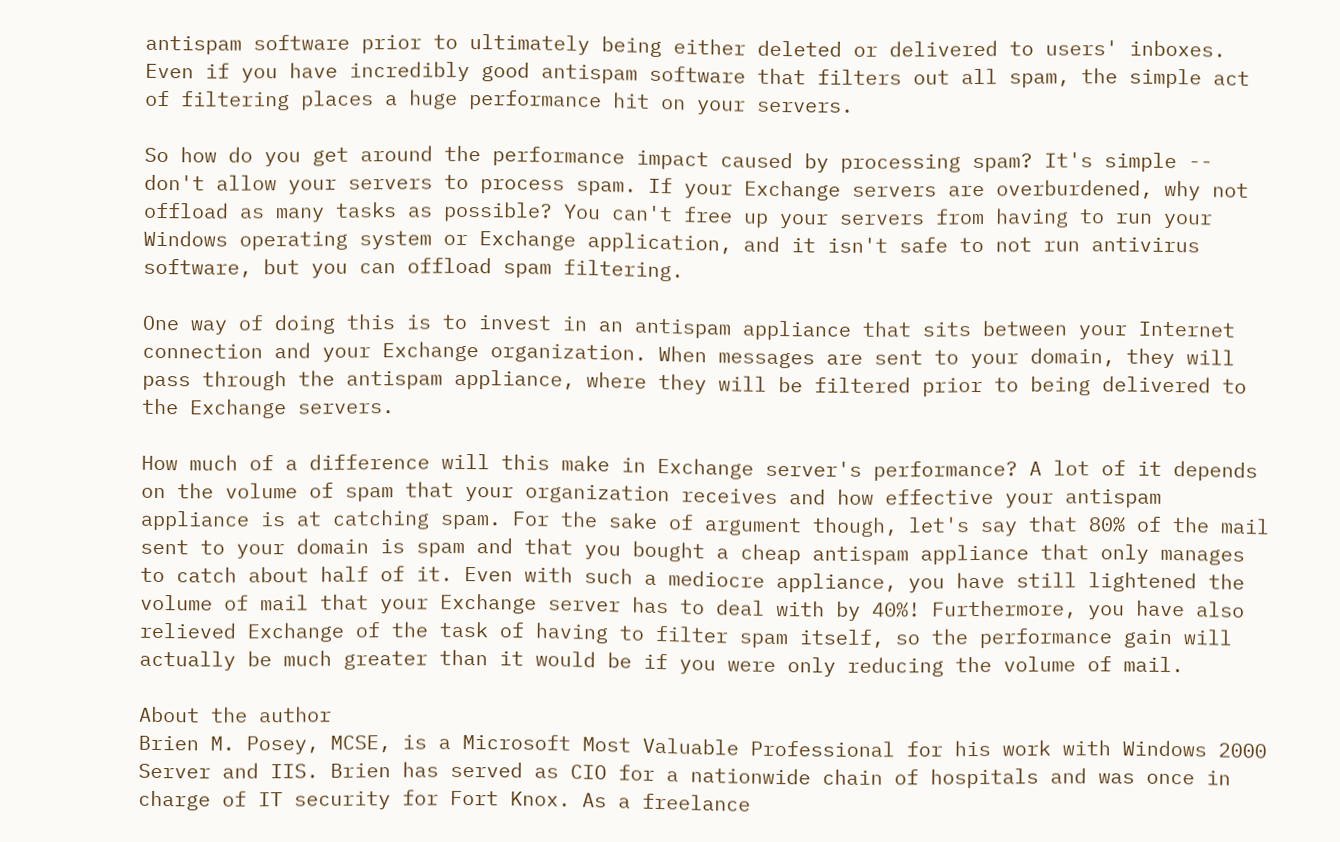antispam software prior to ultimately being either deleted or delivered to users' inboxes. Even if you have incredibly good antispam software that filters out all spam, the simple act of filtering places a huge performance hit on your servers.

So how do you get around the performance impact caused by processing spam? It's simple -- don't allow your servers to process spam. If your Exchange servers are overburdened, why not offload as many tasks as possible? You can't free up your servers from having to run your Windows operating system or Exchange application, and it isn't safe to not run antivirus software, but you can offload spam filtering.

One way of doing this is to invest in an antispam appliance that sits between your Internet connection and your Exchange organization. When messages are sent to your domain, they will pass through the antispam appliance, where they will be filtered prior to being delivered to the Exchange servers.

How much of a difference will this make in Exchange server's performance? A lot of it depends on the volume of spam that your organization receives and how effective your antispam appliance is at catching spam. For the sake of argument though, let's say that 80% of the mail sent to your domain is spam and that you bought a cheap antispam appliance that only manages to catch about half of it. Even with such a mediocre appliance, you have still lightened the volume of mail that your Exchange server has to deal with by 40%! Furthermore, you have also relieved Exchange of the task of having to filter spam itself, so the performance gain will actually be much greater than it would be if you were only reducing the volume of mail.

About the author
Brien M. Posey, MCSE, is a Microsoft Most Valuable Professional for his work with Windows 2000 Server and IIS. Brien has served as CIO for a nationwide chain of hospitals and was once in charge of IT security for Fort Knox. As a freelance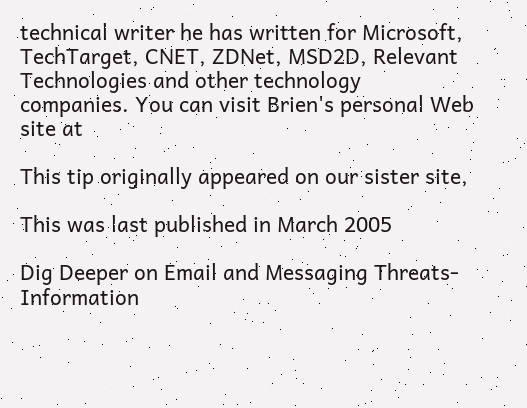technical writer he has written for Microsoft, TechTarget, CNET, ZDNet, MSD2D, Relevant Technologies and other technology companies. You can visit Brien's personal Web site at

This tip originally appeared on our sister site,

This was last published in March 2005

Dig Deeper on Email and Messaging Threats-Information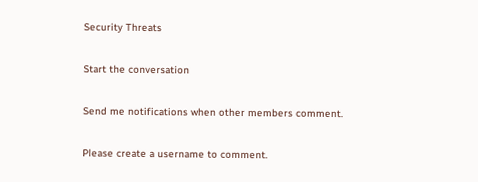Security Threats

Start the conversation

Send me notifications when other members comment.

Please create a username to comment.